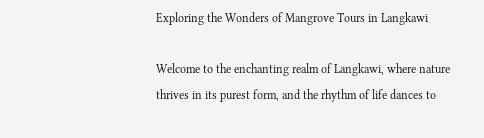Exploring the Wonders of Mangrove Tours in Langkawi

Welcome to the enchanting realm of Langkawi, where nature thrives in its purest form, and the rhythm of life dances to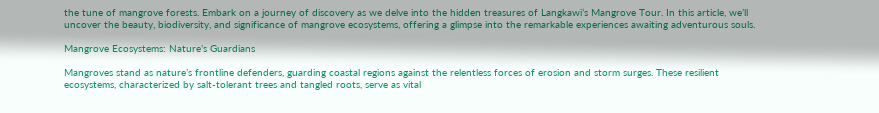the tune of mangrove forests. Embark on a journey of discovery as we delve into the hidden treasures of Langkawi’s Mangrove Tour. In this article, we’ll uncover the beauty, biodiversity, and significance of mangrove ecosystems, offering a glimpse into the remarkable experiences awaiting adventurous souls.

Mangrove Ecosystems: Nature’s Guardians

Mangroves stand as nature’s frontline defenders, guarding coastal regions against the relentless forces of erosion and storm surges. These resilient ecosystems, characterized by salt-tolerant trees and tangled roots, serve as vital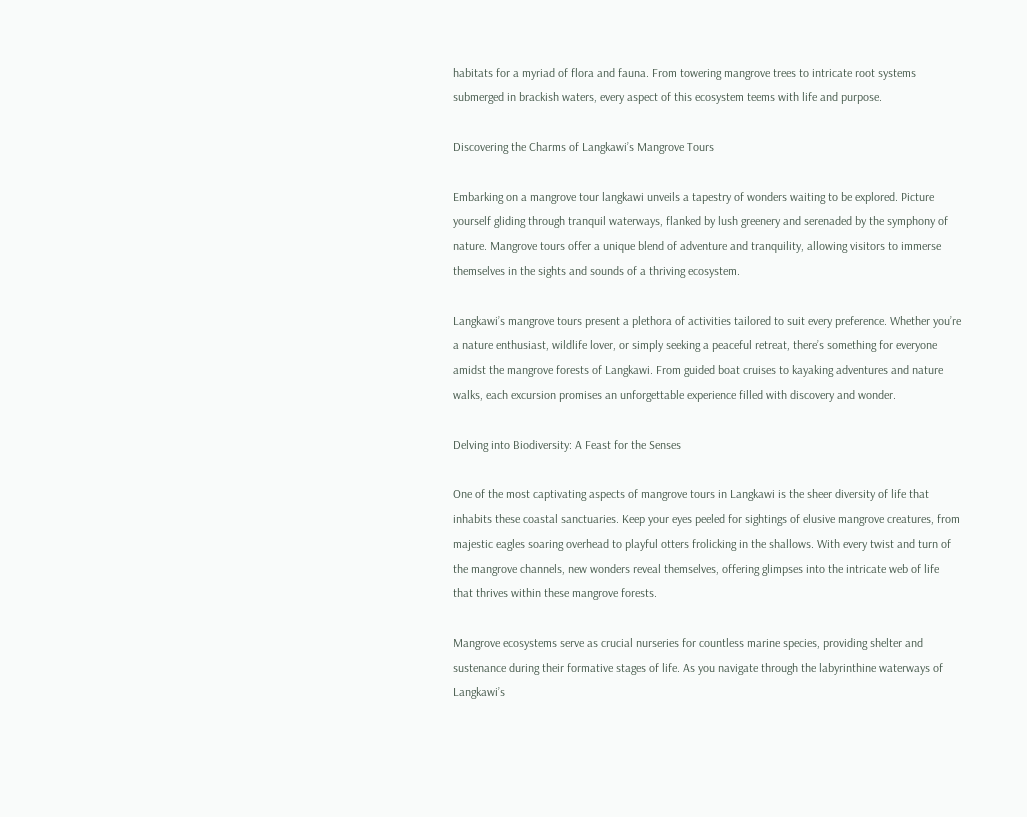habitats for a myriad of flora and fauna. From towering mangrove trees to intricate root systems submerged in brackish waters, every aspect of this ecosystem teems with life and purpose.

Discovering the Charms of Langkawi’s Mangrove Tours

Embarking on a mangrove tour langkawi unveils a tapestry of wonders waiting to be explored. Picture yourself gliding through tranquil waterways, flanked by lush greenery and serenaded by the symphony of nature. Mangrove tours offer a unique blend of adventure and tranquility, allowing visitors to immerse themselves in the sights and sounds of a thriving ecosystem.

Langkawi’s mangrove tours present a plethora of activities tailored to suit every preference. Whether you’re a nature enthusiast, wildlife lover, or simply seeking a peaceful retreat, there’s something for everyone amidst the mangrove forests of Langkawi. From guided boat cruises to kayaking adventures and nature walks, each excursion promises an unforgettable experience filled with discovery and wonder.

Delving into Biodiversity: A Feast for the Senses

One of the most captivating aspects of mangrove tours in Langkawi is the sheer diversity of life that inhabits these coastal sanctuaries. Keep your eyes peeled for sightings of elusive mangrove creatures, from majestic eagles soaring overhead to playful otters frolicking in the shallows. With every twist and turn of the mangrove channels, new wonders reveal themselves, offering glimpses into the intricate web of life that thrives within these mangrove forests.

Mangrove ecosystems serve as crucial nurseries for countless marine species, providing shelter and sustenance during their formative stages of life. As you navigate through the labyrinthine waterways of Langkawi’s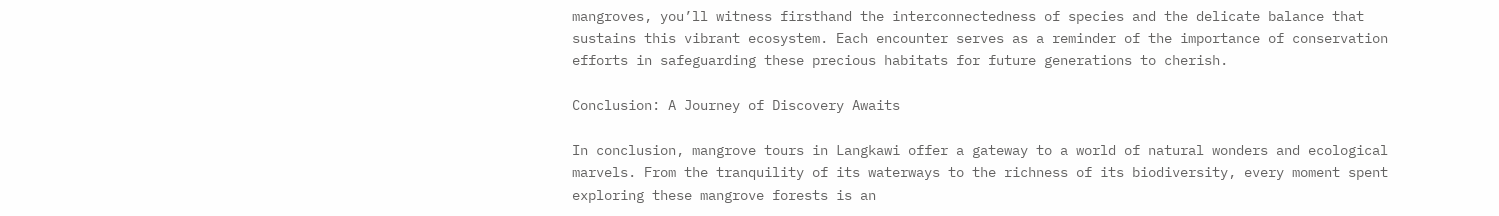mangroves, you’ll witness firsthand the interconnectedness of species and the delicate balance that sustains this vibrant ecosystem. Each encounter serves as a reminder of the importance of conservation efforts in safeguarding these precious habitats for future generations to cherish.

Conclusion: A Journey of Discovery Awaits

In conclusion, mangrove tours in Langkawi offer a gateway to a world of natural wonders and ecological marvels. From the tranquility of its waterways to the richness of its biodiversity, every moment spent exploring these mangrove forests is an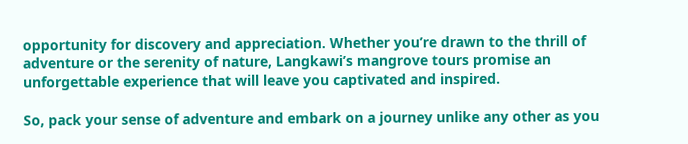opportunity for discovery and appreciation. Whether you’re drawn to the thrill of adventure or the serenity of nature, Langkawi’s mangrove tours promise an unforgettable experience that will leave you captivated and inspired.

So, pack your sense of adventure and embark on a journey unlike any other as you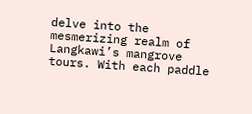delve into the mesmerizing realm of Langkawi’s mangrove tours. With each paddle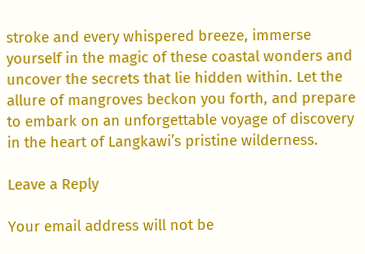stroke and every whispered breeze, immerse yourself in the magic of these coastal wonders and uncover the secrets that lie hidden within. Let the allure of mangroves beckon you forth, and prepare to embark on an unforgettable voyage of discovery in the heart of Langkawi’s pristine wilderness.

Leave a Reply

Your email address will not be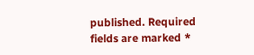published. Required fields are marked *